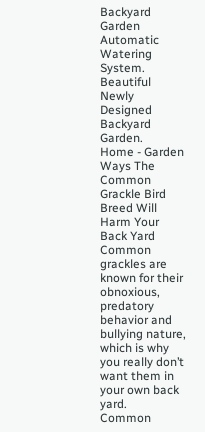Backyard Garden Automatic Watering System. Beautiful Newly Designed Backyard Garden.
Home - Garden
Ways The Common Grackle Bird Breed Will Harm Your Back Yard
Common grackles are known for their obnoxious, predatory behavior and bullying nature, which is why you really don’t want them in your own back yard.
Common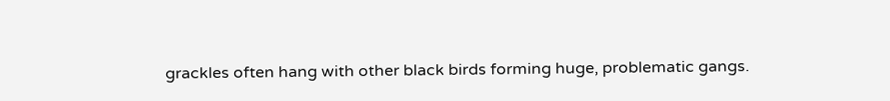grackles often hang with other black birds forming huge, problematic gangs.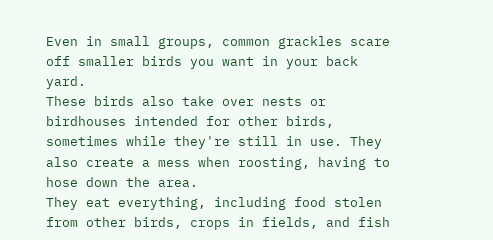Even in small groups, common grackles scare off smaller birds you want in your back yard.
These birds also take over nests or birdhouses intended for other birds, sometimes while they're still in use. They also create a mess when roosting, having to hose down the area.
They eat everything, including food stolen from other birds, crops in fields, and fish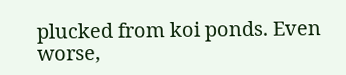plucked from koi ponds. Even worse,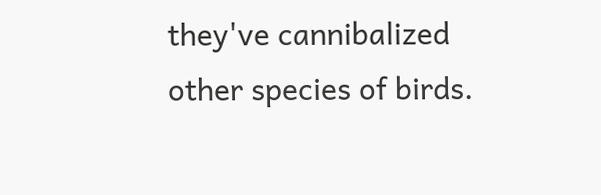they've cannibalized
other species of birds.